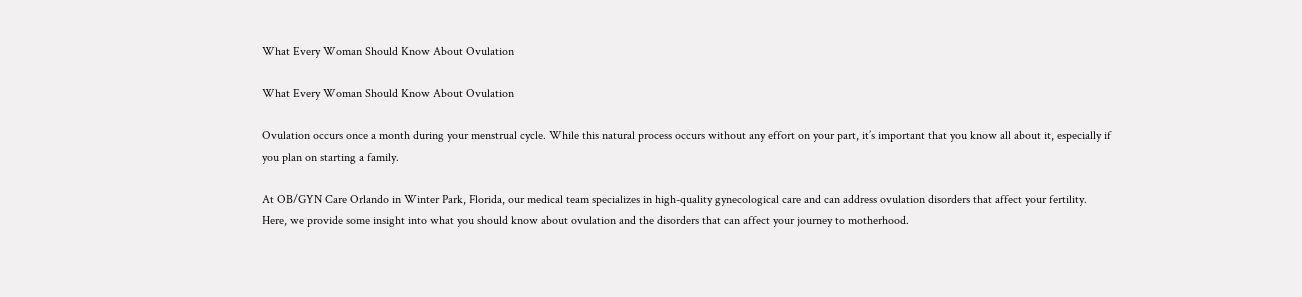What Every Woman Should Know About Ovulation

What Every Woman Should Know About Ovulation

Ovulation occurs once a month during your menstrual cycle. While this natural process occurs without any effort on your part, it’s important that you know all about it, especially if you plan on starting a family.

At OB/GYN Care Orlando in Winter Park, Florida, our medical team specializes in high-quality gynecological care and can address ovulation disorders that affect your fertility. Here, we provide some insight into what you should know about ovulation and the disorders that can affect your journey to motherhood.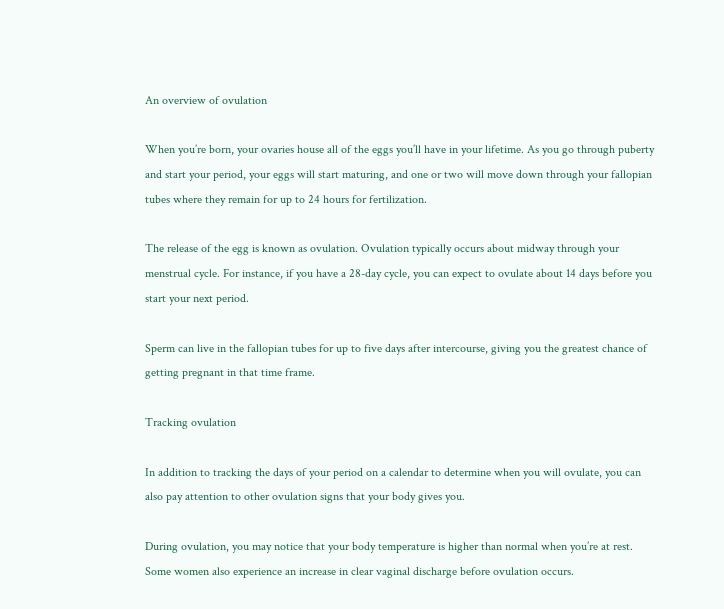An overview of ovulation

When you’re born, your ovaries house all of the eggs you’ll have in your lifetime. As you go through puberty and start your period, your eggs will start maturing, and one or two will move down through your fallopian tubes where they remain for up to 24 hours for fertilization.

The release of the egg is known as ovulation. Ovulation typically occurs about midway through your menstrual cycle. For instance, if you have a 28-day cycle, you can expect to ovulate about 14 days before you start your next period.

Sperm can live in the fallopian tubes for up to five days after intercourse, giving you the greatest chance of getting pregnant in that time frame.

Tracking ovulation

In addition to tracking the days of your period on a calendar to determine when you will ovulate, you can also pay attention to other ovulation signs that your body gives you.

During ovulation, you may notice that your body temperature is higher than normal when you’re at rest. Some women also experience an increase in clear vaginal discharge before ovulation occurs.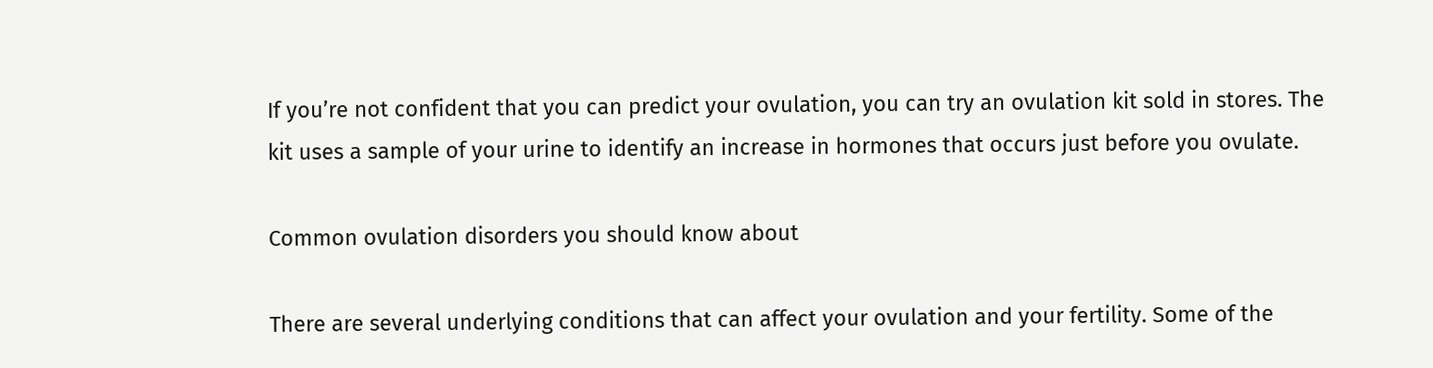If you’re not confident that you can predict your ovulation, you can try an ovulation kit sold in stores. The kit uses a sample of your urine to identify an increase in hormones that occurs just before you ovulate.

Common ovulation disorders you should know about

There are several underlying conditions that can affect your ovulation and your fertility. Some of the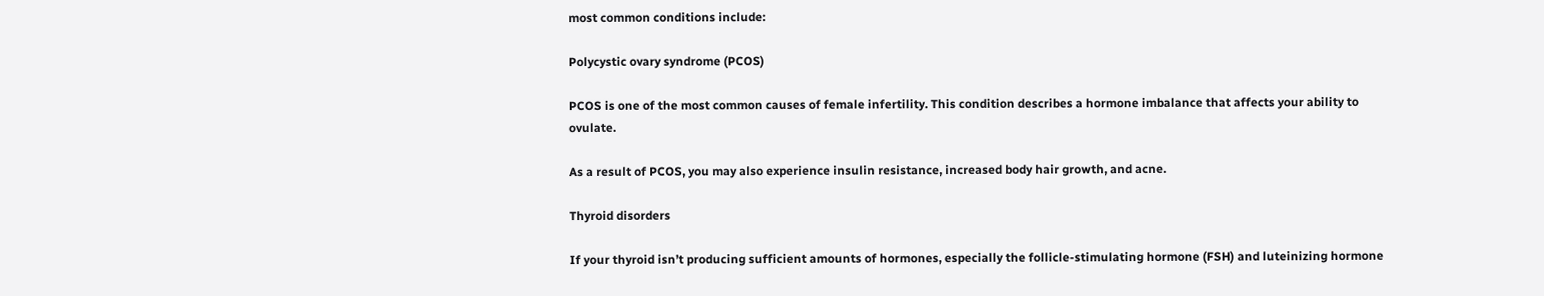most common conditions include:

Polycystic ovary syndrome (PCOS)

PCOS is one of the most common causes of female infertility. This condition describes a hormone imbalance that affects your ability to ovulate.

As a result of PCOS, you may also experience insulin resistance, increased body hair growth, and acne.

Thyroid disorders

If your thyroid isn’t producing sufficient amounts of hormones, especially the follicle-stimulating hormone (FSH) and luteinizing hormone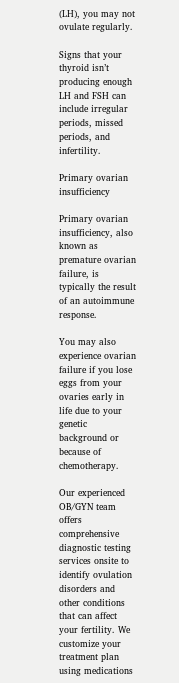(LH), you may not ovulate regularly.

Signs that your thyroid isn’t producing enough LH and FSH can include irregular periods, missed periods, and infertility.

Primary ovarian insufficiency

Primary ovarian insufficiency, also known as premature ovarian failure, is typically the result of an autoimmune response.

You may also experience ovarian failure if you lose eggs from your ovaries early in life due to your genetic background or because of chemotherapy.

Our experienced OB/GYN team offers comprehensive diagnostic testing services onsite to identify ovulation disorders and other conditions that can affect your fertility. We customize your treatment plan using medications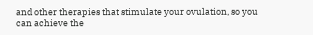and other therapies that stimulate your ovulation, so you can achieve the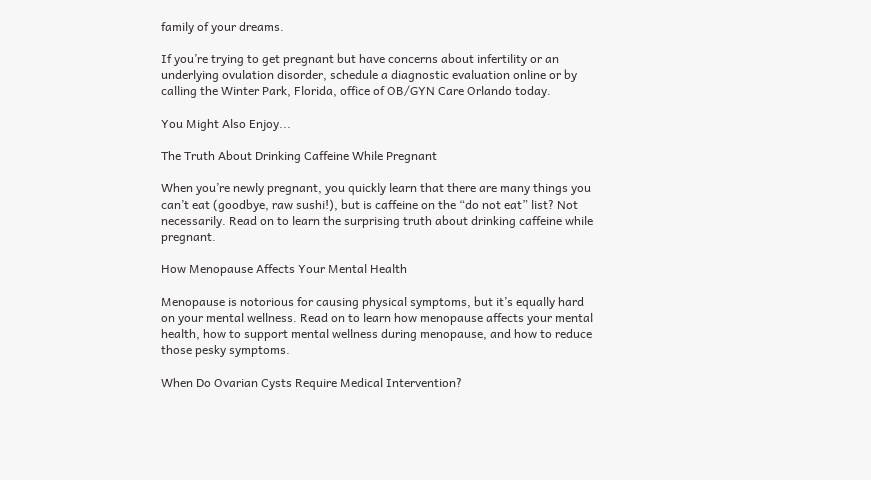family of your dreams.

If you’re trying to get pregnant but have concerns about infertility or an underlying ovulation disorder, schedule a diagnostic evaluation online or by calling the Winter Park, Florida, office of OB/GYN Care Orlando today.

You Might Also Enjoy...

The Truth About Drinking Caffeine While Pregnant

When you’re newly pregnant, you quickly learn that there are many things you can’t eat (goodbye, raw sushi!), but is caffeine on the “do not eat” list? Not necessarily. Read on to learn the surprising truth about drinking caffeine while pregnant.

How Menopause Affects Your Mental Health

Menopause is notorious for causing physical symptoms, but it’s equally hard on your mental wellness. Read on to learn how menopause affects your mental health, how to support mental wellness during menopause, and how to reduce those pesky symptoms.

When Do Ovarian Cysts Require Medical Intervention?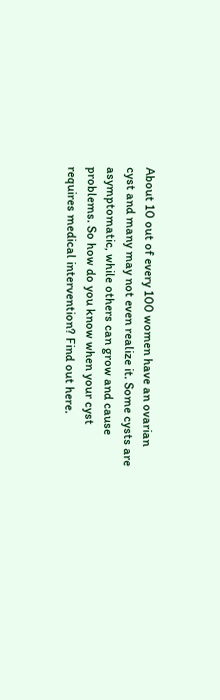About 10 out of every 100 women have an ovarian cyst and many may not even realize it. Some cysts are asymptomatic, while others can grow and cause problems. So how do you know when your cyst requires medical intervention? Find out here.